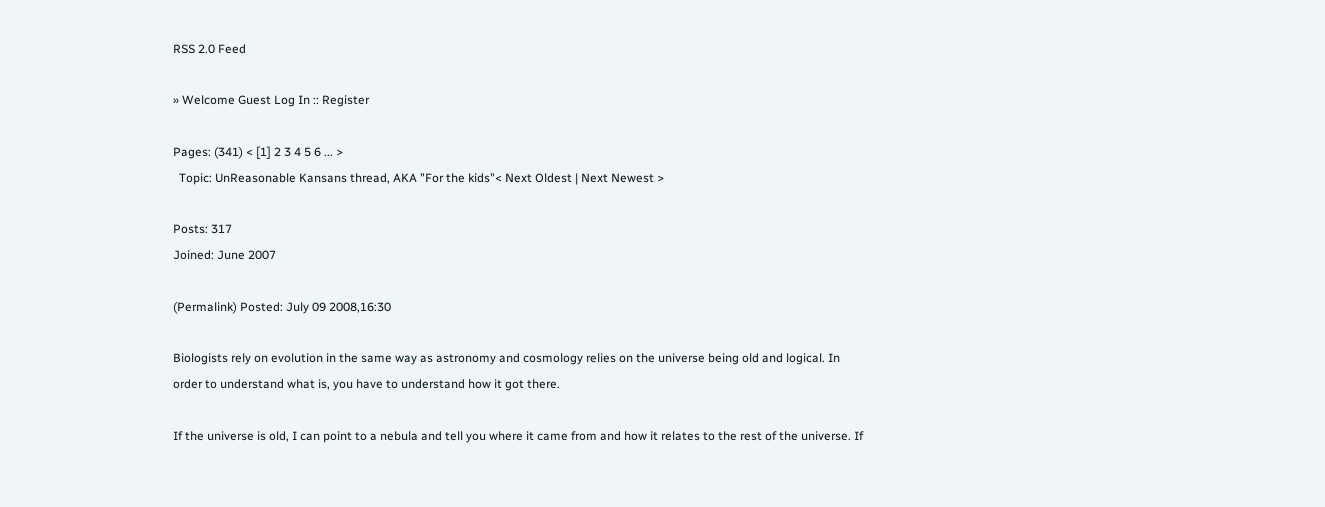RSS 2.0 Feed

» Welcome Guest Log In :: Register

Pages: (341) < [1] 2 3 4 5 6 ... >
  Topic: UnReasonable Kansans thread, AKA "For the kids"< Next Oldest | Next Newest >

Posts: 317
Joined: June 2007

(Permalink) Posted: July 09 2008,16:30

Biologists rely on evolution in the same way as astronomy and cosmology relies on the universe being old and logical. In order to understand what is, you have to understand how it got there.

If the universe is old, I can point to a nebula and tell you where it came from and how it relates to the rest of the universe. If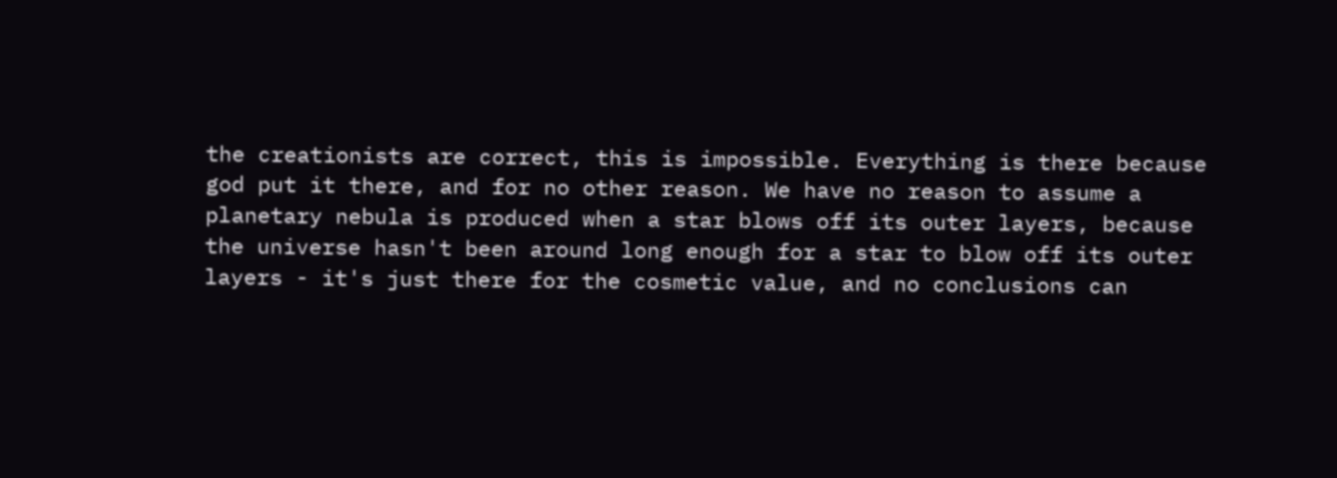the creationists are correct, this is impossible. Everything is there because god put it there, and for no other reason. We have no reason to assume a planetary nebula is produced when a star blows off its outer layers, because the universe hasn't been around long enough for a star to blow off its outer layers - it's just there for the cosmetic value, and no conclusions can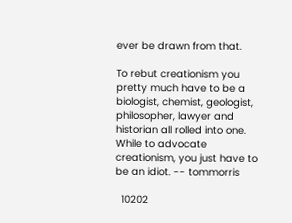ever be drawn from that.

To rebut creationism you pretty much have to be a biologist, chemist, geologist, philosopher, lawyer and historian all rolled into one. While to advocate creationism, you just have to be an idiot. -- tommorris

  10202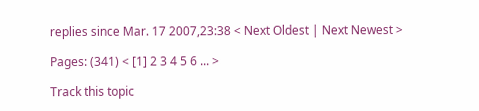replies since Mar. 17 2007,23:38 < Next Oldest | Next Newest >

Pages: (341) < [1] 2 3 4 5 6 ... >

Track this topic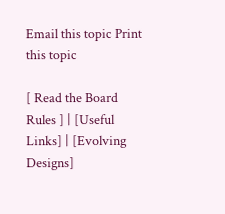Email this topic Print this topic

[ Read the Board Rules ] | [Useful Links] | [Evolving Designs]